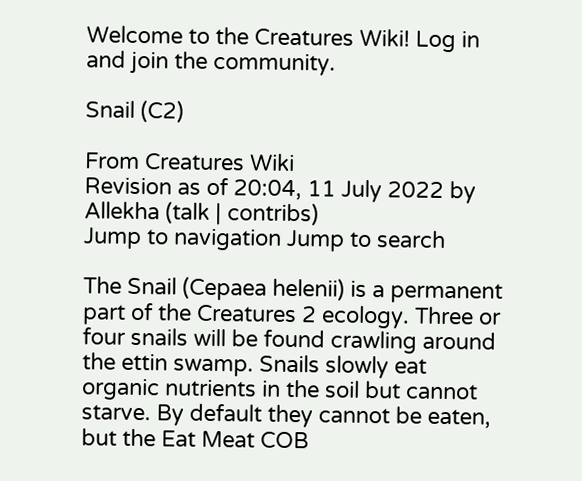Welcome to the Creatures Wiki! Log in and join the community.

Snail (C2)

From Creatures Wiki
Revision as of 20:04, 11 July 2022 by Allekha (talk | contribs)
Jump to navigation Jump to search

The Snail (Cepaea helenii) is a permanent part of the Creatures 2 ecology. Three or four snails will be found crawling around the ettin swamp. Snails slowly eat organic nutrients in the soil but cannot starve. By default they cannot be eaten, but the Eat Meat COB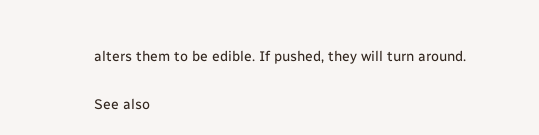alters them to be edible. If pushed, they will turn around.

See also